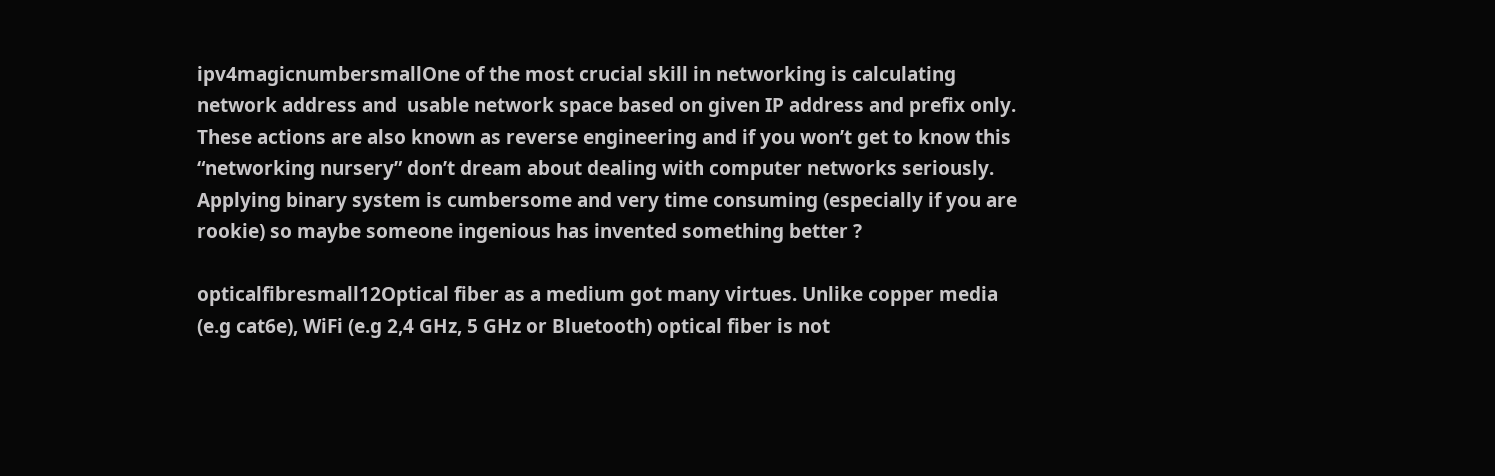ipv4magicnumbersmallOne of the most crucial skill in networking is calculating network address and  usable network space based on given IP address and prefix only. These actions are also known as reverse engineering and if you won’t get to know this “networking nursery” don’t dream about dealing with computer networks seriously. Applying binary system is cumbersome and very time consuming (especially if you are rookie) so maybe someone ingenious has invented something better ?

opticalfibresmall12Optical fiber as a medium got many virtues. Unlike copper media (e.g cat6e), WiFi (e.g 2,4 GHz, 5 GHz or Bluetooth) optical fiber is not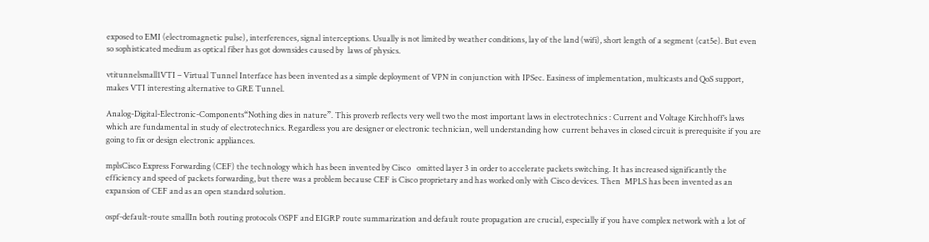exposed to EMI (electromagnetic pulse), interferences, signal interceptions. Usually is not limited by weather conditions, lay of the land (wifi), short length of a segment (cat5e). But even so sophisticated medium as optical fiber has got downsides caused by  laws of physics.

vtitunnelsmall1VTI – Virtual Tunnel Interface has been invented as a simple deployment of VPN in conjunction with IPSec. Easiness of implementation, multicasts and QoS support, makes VTI interesting alternative to GRE Tunnel.

Analog-Digital-Electronic-Components“Nothing dies in nature”. This proverb reflects very well two the most important laws in electrotechnics : Current and Voltage Kirchhoff’s laws which are fundamental in study of electrotechnics. Regardless you are designer or electronic technician, well understanding how  current behaves in closed circuit is prerequisite if you are going to fix or design electronic appliances.

mplsCisco Express Forwarding (CEF) the technology which has been invented by Cisco   omitted layer 3 in order to accelerate packets switching. It has increased significantly the efficiency and speed of packets forwarding, but there was a problem because CEF is Cisco proprietary and has worked only with Cisco devices. Then  MPLS has been invented as an expansion of CEF and as an open standard solution.

ospf-default-route smallIn both routing protocols OSPF and EIGRP route summarization and default route propagation are crucial, especially if you have complex network with a lot of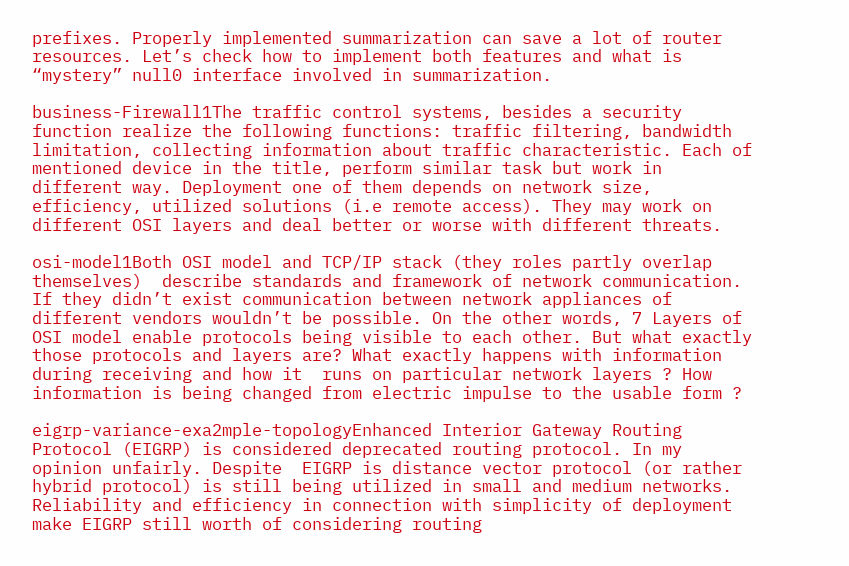prefixes. Properly implemented summarization can save a lot of router resources. Let’s check how to implement both features and what is “mystery” null0 interface involved in summarization.

business-Firewall1The traffic control systems, besides a security function realize the following functions: traffic filtering, bandwidth limitation, collecting information about traffic characteristic. Each of mentioned device in the title, perform similar task but work in different way. Deployment one of them depends on network size, efficiency, utilized solutions (i.e remote access). They may work on different OSI layers and deal better or worse with different threats.

osi-model1Both OSI model and TCP/IP stack (they roles partly overlap themselves)  describe standards and framework of network communication. If they didn’t exist communication between network appliances of different vendors wouldn’t be possible. On the other words, 7 Layers of OSI model enable protocols being visible to each other. But what exactly those protocols and layers are? What exactly happens with information during receiving and how it  runs on particular network layers ? How information is being changed from electric impulse to the usable form ?

eigrp-variance-exa2mple-topologyEnhanced Interior Gateway Routing Protocol (EIGRP) is considered deprecated routing protocol. In my opinion unfairly. Despite  EIGRP is distance vector protocol (or rather hybrid protocol) is still being utilized in small and medium networks. Reliability and efficiency in connection with simplicity of deployment  make EIGRP still worth of considering routing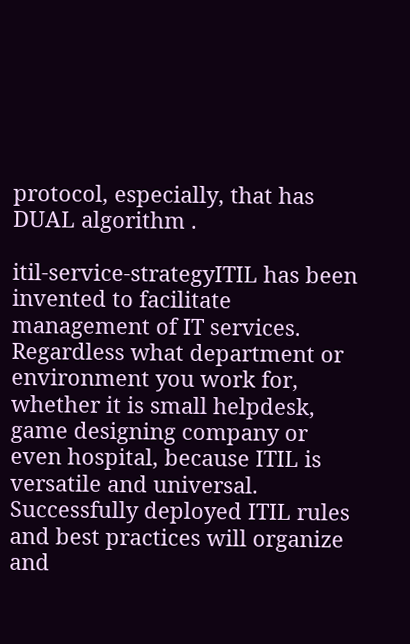protocol, especially, that has DUAL algorithm .

itil-service-strategyITIL has been invented to facilitate management of IT services. Regardless what department or environment you work for, whether it is small helpdesk, game designing company or even hospital, because ITIL is versatile and universal. Successfully deployed ITIL rules and best practices will organize and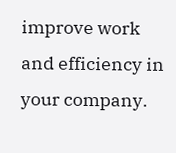improve work and efficiency in your company.